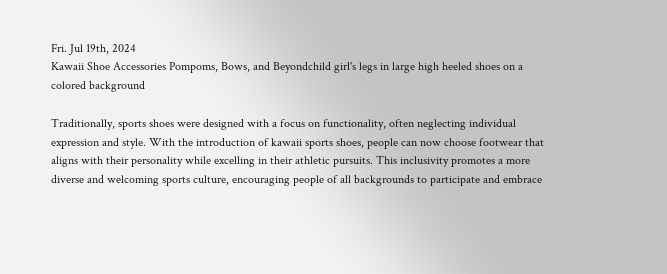Fri. Jul 19th, 2024
Kawaii Shoe Accessories Pompoms, Bows, and Beyondchild girl's legs in large high heeled shoes on a colored background

Traditionally, sports shoes were designed with a focus on functionality, often neglecting individual expression and style. With the introduction of kawaii sports shoes, people can now choose footwear that aligns with their personality while excelling in their athletic pursuits. This inclusivity promotes a more diverse and welcoming sports culture, encouraging people of all backgrounds to participate and embrace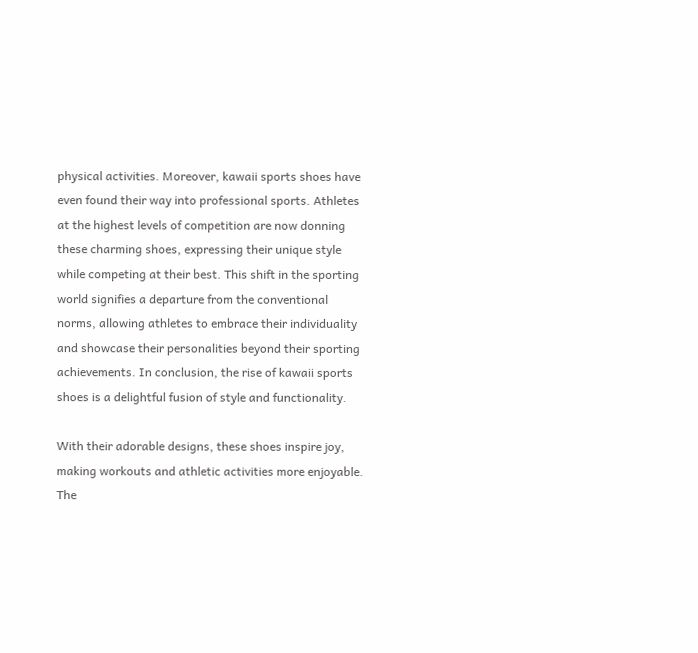physical activities. Moreover, kawaii sports shoes have even found their way into professional sports. Athletes at the highest levels of competition are now donning these charming shoes, expressing their unique style while competing at their best. This shift in the sporting world signifies a departure from the conventional norms, allowing athletes to embrace their individuality and showcase their personalities beyond their sporting achievements. In conclusion, the rise of kawaii sports shoes is a delightful fusion of style and functionality.

With their adorable designs, these shoes inspire joy, making workouts and athletic activities more enjoyable. The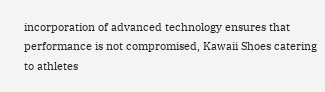incorporation of advanced technology ensures that performance is not compromised, Kawaii Shoes catering to athletes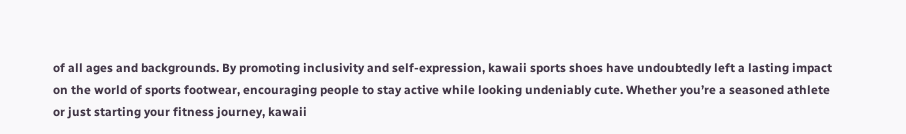of all ages and backgrounds. By promoting inclusivity and self-expression, kawaii sports shoes have undoubtedly left a lasting impact on the world of sports footwear, encouraging people to stay active while looking undeniably cute. Whether you’re a seasoned athlete or just starting your fitness journey, kawaii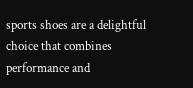sports shoes are a delightful choice that combines performance and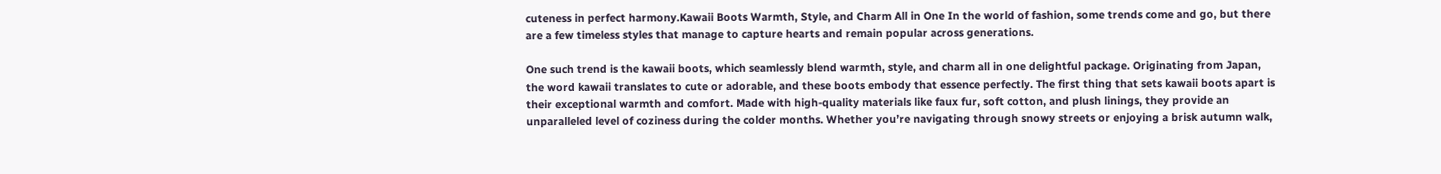cuteness in perfect harmony.Kawaii Boots Warmth, Style, and Charm All in One In the world of fashion, some trends come and go, but there are a few timeless styles that manage to capture hearts and remain popular across generations.

One such trend is the kawaii boots, which seamlessly blend warmth, style, and charm all in one delightful package. Originating from Japan, the word kawaii translates to cute or adorable, and these boots embody that essence perfectly. The first thing that sets kawaii boots apart is their exceptional warmth and comfort. Made with high-quality materials like faux fur, soft cotton, and plush linings, they provide an unparalleled level of coziness during the colder months. Whether you’re navigating through snowy streets or enjoying a brisk autumn walk,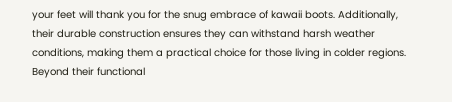your feet will thank you for the snug embrace of kawaii boots. Additionally, their durable construction ensures they can withstand harsh weather conditions, making them a practical choice for those living in colder regions. Beyond their functional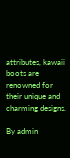attributes, kawaii boots are renowned for their unique and charming designs.

By admin